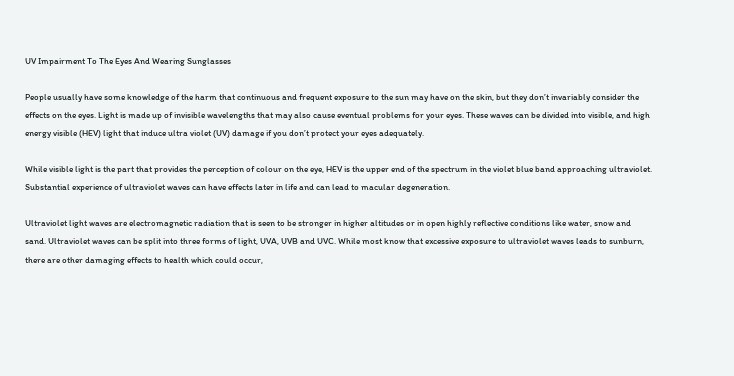UV Impairment To The Eyes And Wearing Sunglasses

People usually have some knowledge of the harm that continuous and frequent exposure to the sun may have on the skin, but they don’t invariably consider the effects on the eyes. Light is made up of invisible wavelengths that may also cause eventual problems for your eyes. These waves can be divided into visible, and high energy visible (HEV) light that induce ultra violet (UV) damage if you don’t protect your eyes adequately.

While visible light is the part that provides the perception of colour on the eye, HEV is the upper end of the spectrum in the violet blue band approaching ultraviolet. Substantial experience of ultraviolet waves can have effects later in life and can lead to macular degeneration.

Ultraviolet light waves are electromagnetic radiation that is seen to be stronger in higher altitudes or in open highly reflective conditions like water, snow and sand. Ultraviolet waves can be split into three forms of light, UVA, UVB and UVC. While most know that excessive exposure to ultraviolet waves leads to sunburn, there are other damaging effects to health which could occur,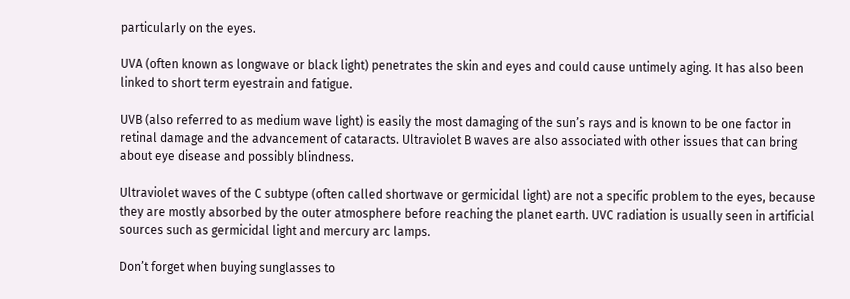particularly on the eyes.

UVA (often known as longwave or black light) penetrates the skin and eyes and could cause untimely aging. It has also been linked to short term eyestrain and fatigue.

UVB (also referred to as medium wave light) is easily the most damaging of the sun’s rays and is known to be one factor in retinal damage and the advancement of cataracts. Ultraviolet B waves are also associated with other issues that can bring about eye disease and possibly blindness.

Ultraviolet waves of the C subtype (often called shortwave or germicidal light) are not a specific problem to the eyes, because they are mostly absorbed by the outer atmosphere before reaching the planet earth. UVC radiation is usually seen in artificial sources such as germicidal light and mercury arc lamps.

Don’t forget when buying sunglasses to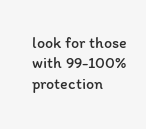look for those with 99-100% protection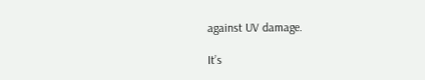against UV damage.

It’s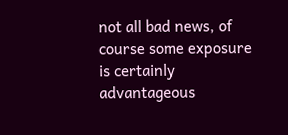not all bad news, of course some exposure is certainly advantageous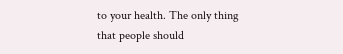to your health. The only thing that people should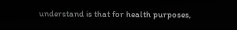understand is that for health purposes,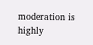moderation is highly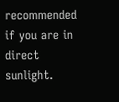recommended if you are in direct sunlight.